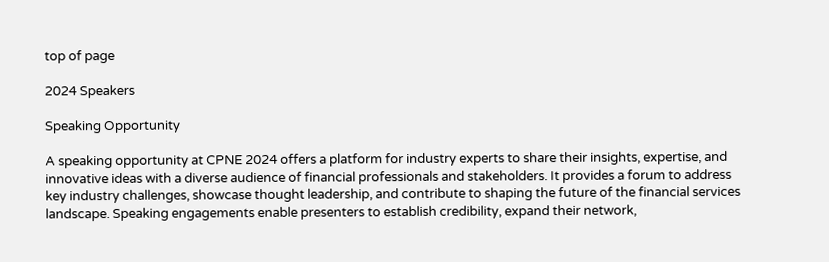top of page

2024 Speakers

Speaking Opportunity

A speaking opportunity at CPNE 2024 offers a platform for industry experts to share their insights, expertise, and innovative ideas with a diverse audience of financial professionals and stakeholders. It provides a forum to address key industry challenges, showcase thought leadership, and contribute to shaping the future of the financial services landscape. Speaking engagements enable presenters to establish credibility, expand their network,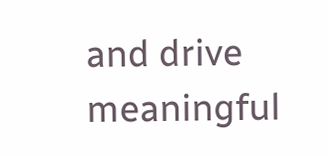and drive meaningful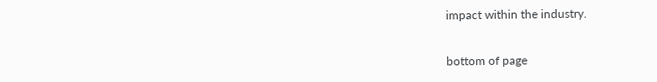impact within the industry.


bottom of page